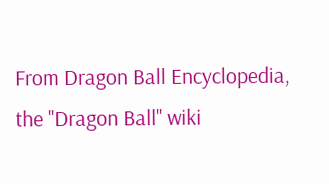From Dragon Ball Encyclopedia, the ''Dragon Ball'' wiki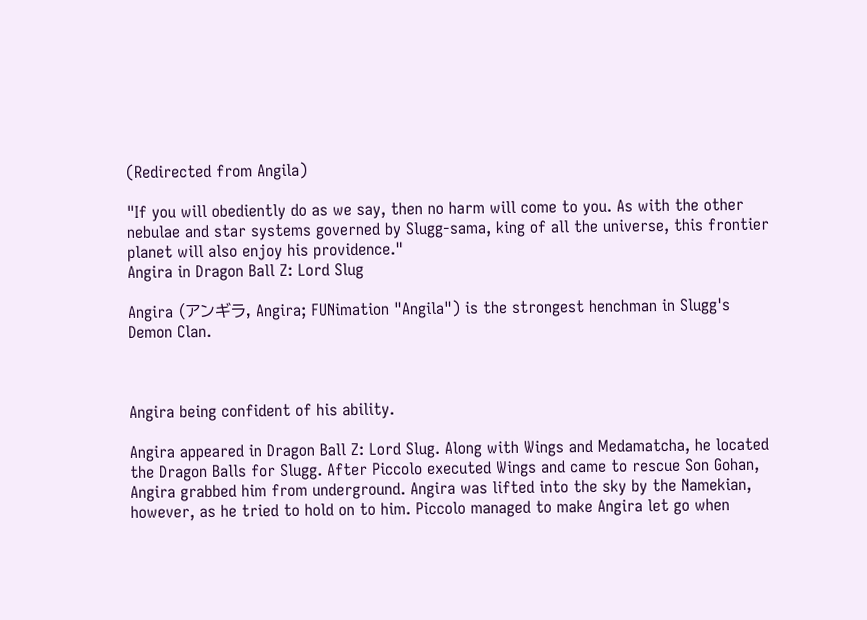(Redirected from Angila)

"If you will obediently do as we say, then no harm will come to you. As with the other nebulae and star systems governed by Slugg-sama, king of all the universe, this frontier planet will also enjoy his providence."
Angira in Dragon Ball Z: Lord Slug

Angira (アンギラ, Angira; FUNimation "Angila") is the strongest henchman in Slugg's Demon Clan.



Angira being confident of his ability.

Angira appeared in Dragon Ball Z: Lord Slug. Along with Wings and Medamatcha, he located the Dragon Balls for Slugg. After Piccolo executed Wings and came to rescue Son Gohan, Angira grabbed him from underground. Angira was lifted into the sky by the Namekian, however, as he tried to hold on to him. Piccolo managed to make Angira let go when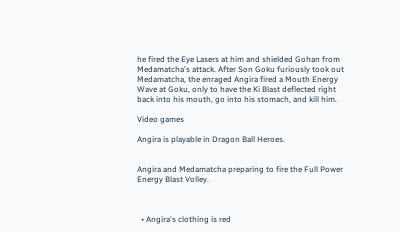he fired the Eye Lasers at him and shielded Gohan from Medamatcha's attack. After Son Goku furiously took out Medamatcha, the enraged Angira fired a Mouth Energy Wave at Goku, only to have the Ki Blast deflected right back into his mouth, go into his stomach, and kill him.

Video games

Angira is playable in Dragon Ball Heroes.


Angira and Medamatcha preparing to fire the Full Power Energy Blast Volley.



  • Angira's clothing is red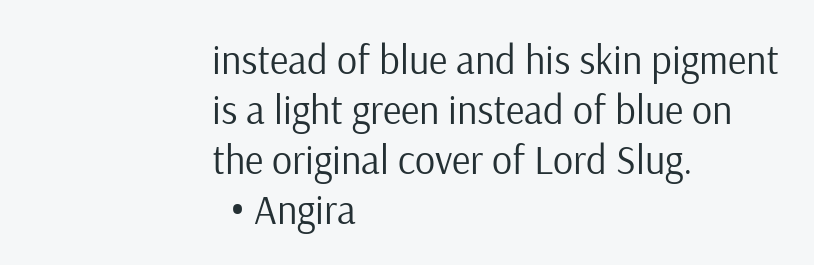instead of blue and his skin pigment is a light green instead of blue on the original cover of Lord Slug.
  • Angira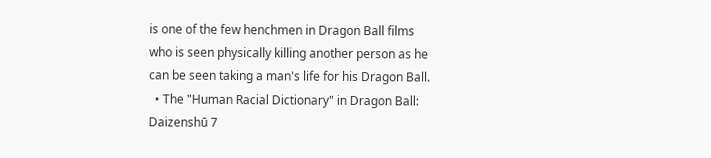is one of the few henchmen in Dragon Ball films who is seen physically killing another person as he can be seen taking a man's life for his Dragon Ball.
  • The "Human Racial Dictionary" in Dragon Ball: Daizenshū 7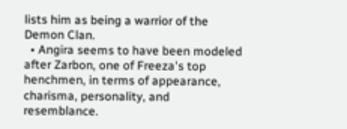lists him as being a warrior of the Demon Clan.
  • Angira seems to have been modeled after Zarbon, one of Freeza's top henchmen, in terms of appearance, charisma, personality, and resemblance.